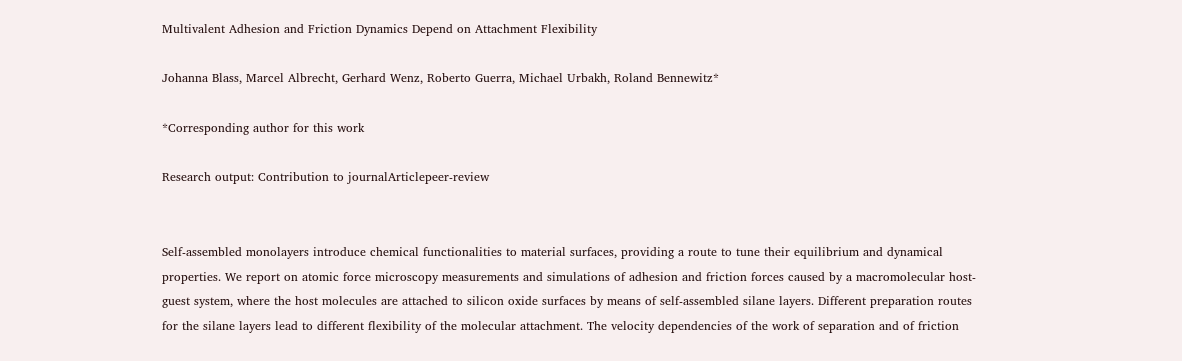Multivalent Adhesion and Friction Dynamics Depend on Attachment Flexibility

Johanna Blass, Marcel Albrecht, Gerhard Wenz, Roberto Guerra, Michael Urbakh, Roland Bennewitz*

*Corresponding author for this work

Research output: Contribution to journalArticlepeer-review


Self-assembled monolayers introduce chemical functionalities to material surfaces, providing a route to tune their equilibrium and dynamical properties. We report on atomic force microscopy measurements and simulations of adhesion and friction forces caused by a macromolecular host-guest system, where the host molecules are attached to silicon oxide surfaces by means of self-assembled silane layers. Different preparation routes for the silane layers lead to different flexibility of the molecular attachment. The velocity dependencies of the work of separation and of friction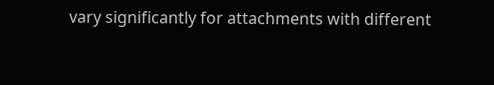vary significantly for attachments with different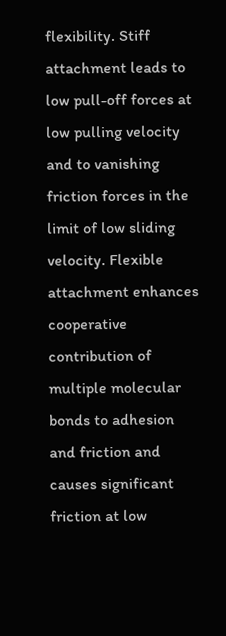flexibility. Stiff attachment leads to low pull-off forces at low pulling velocity and to vanishing friction forces in the limit of low sliding velocity. Flexible attachment enhances cooperative contribution of multiple molecular bonds to adhesion and friction and causes significant friction at low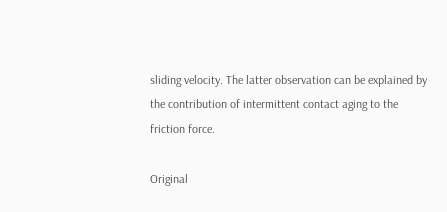sliding velocity. The latter observation can be explained by the contribution of intermittent contact aging to the friction force.

Original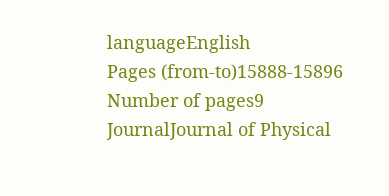languageEnglish
Pages (from-to)15888-15896
Number of pages9
JournalJournal of Physical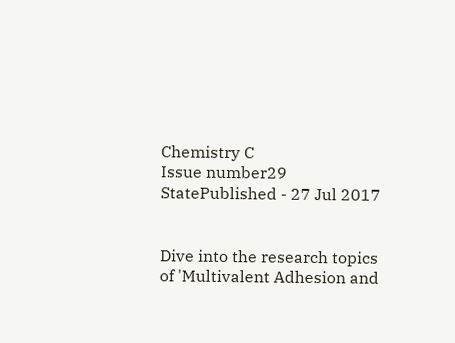Chemistry C
Issue number29
StatePublished - 27 Jul 2017


Dive into the research topics of 'Multivalent Adhesion and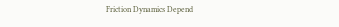Friction Dynamics Depend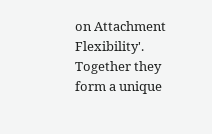on Attachment Flexibility'. Together they form a unique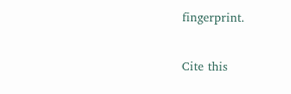fingerprint.

Cite this